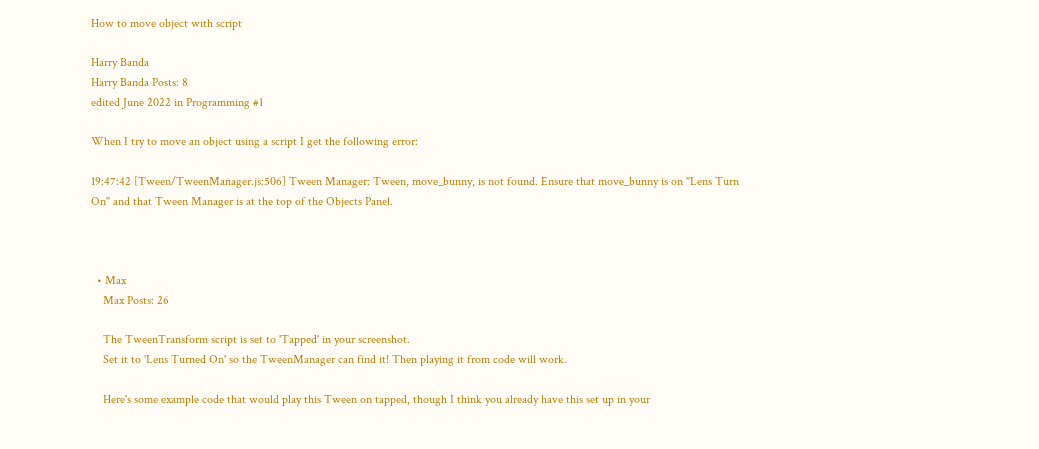How to move object with script

Harry Banda
Harry Banda Posts: 8
edited June 2022 in Programming #1

When I try to move an object using a script I get the following error:

19:47:42 [Tween/TweenManager.js:506] Tween Manager: Tween, move_bunny, is not found. Ensure that move_bunny is on "Lens Turn On" and that Tween Manager is at the top of the Objects Panel.



  • Max
    Max Posts: 26

    The TweenTransform script is set to 'Tapped' in your screenshot.
    Set it to 'Lens Turned On' so the TweenManager can find it! Then playing it from code will work.

    Here's some example code that would play this Tween on tapped, though I think you already have this set up in your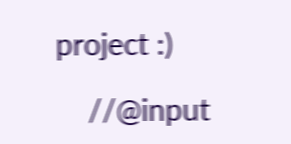project :)

    //@input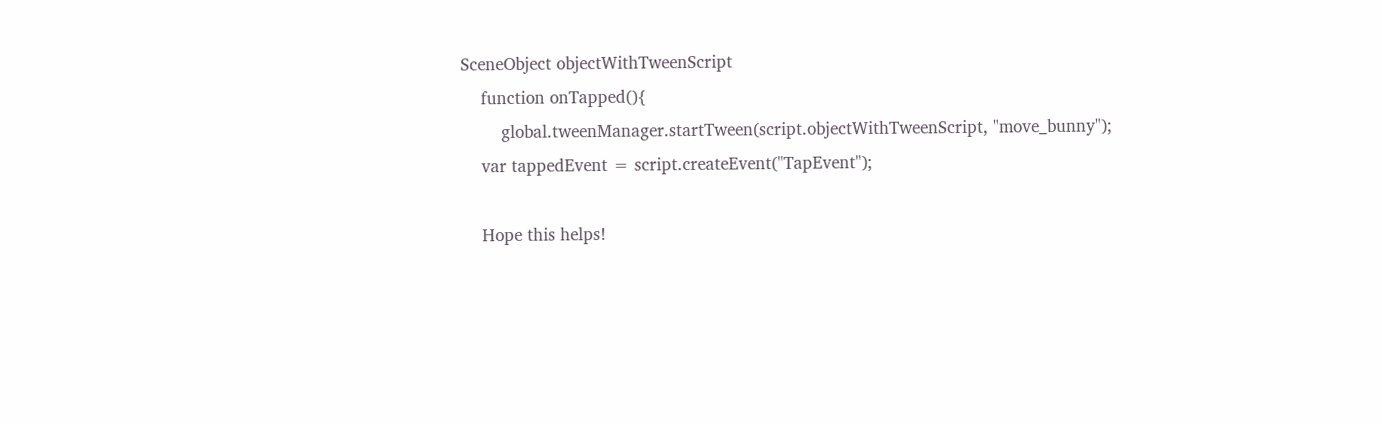SceneObject objectWithTweenScript
    function onTapped(){
        global.tweenManager.startTween(script.objectWithTweenScript, "move_bunny");
    var tappedEvent = script.createEvent("TapEvent");

    Hope this helps!